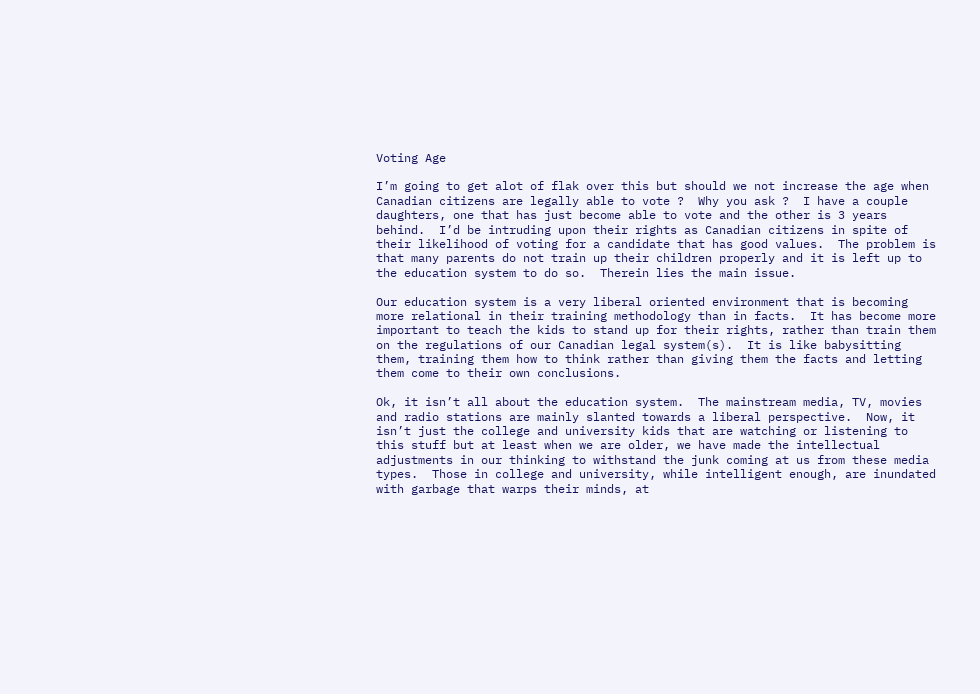Voting Age

I’m going to get alot of flak over this but should we not increase the age when Canadian citizens are legally able to vote ?  Why you ask ?  I have a couple daughters, one that has just become able to vote and the other is 3 years behind.  I’d be intruding upon their rights as Canadian citizens in spite of their likelihood of voting for a candidate that has good values.  The problem is that many parents do not train up their children properly and it is left up to the education system to do so.  Therein lies the main issue.

Our education system is a very liberal oriented environment that is becoming more relational in their training methodology than in facts.  It has become more important to teach the kids to stand up for their rights, rather than train them on the regulations of our Canadian legal system(s).  It is like babysitting them, training them how to think rather than giving them the facts and letting them come to their own conclusions.

Ok, it isn’t all about the education system.  The mainstream media, TV, movies and radio stations are mainly slanted towards a liberal perspective.  Now, it isn’t just the college and university kids that are watching or listening to this stuff but at least when we are older, we have made the intellectual adjustments in our thinking to withstand the junk coming at us from these media types.  Those in college and university, while intelligent enough, are inundated with garbage that warps their minds, at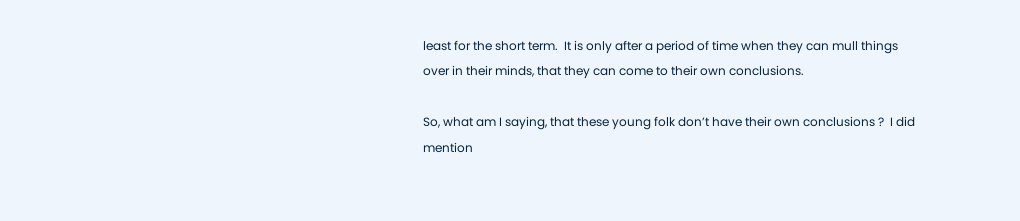least for the short term.  It is only after a period of time when they can mull things over in their minds, that they can come to their own conclusions.

So, what am I saying, that these young folk don’t have their own conclusions ?  I did mention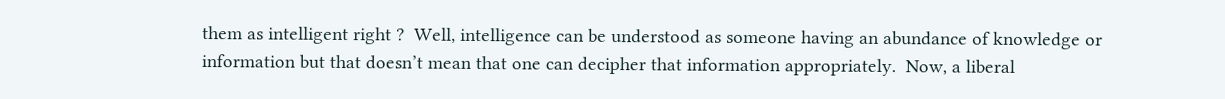them as intelligent right ?  Well, intelligence can be understood as someone having an abundance of knowledge or information but that doesn’t mean that one can decipher that information appropriately.  Now, a liberal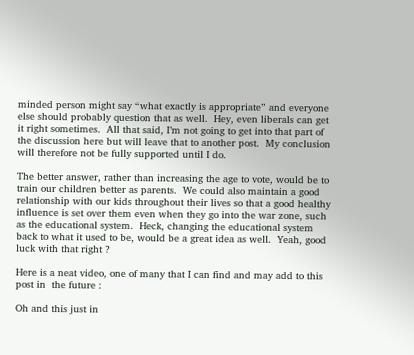minded person might say “what exactly is appropriate” and everyone else should probably question that as well.  Hey, even liberals can get it right sometimes.  All that said, I’m not going to get into that part of the discussion here but will leave that to another post.  My conclusion will therefore not be fully supported until I do.

The better answer, rather than increasing the age to vote, would be to train our children better as parents.  We could also maintain a good relationship with our kids throughout their lives so that a good healthy influence is set over them even when they go into the war zone, such as the educational system.  Heck, changing the educational system back to what it used to be, would be a great idea as well.  Yeah, good luck with that right ?

Here is a neat video, one of many that I can find and may add to this post in  the future :

Oh and this just in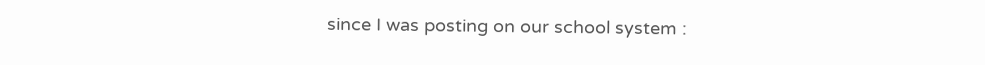since I was posting on our school system :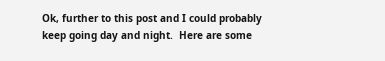Ok, further to this post and I could probably keep going day and night.  Here are some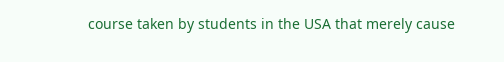course taken by students in the USA that merely cause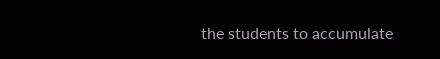the students to accumulate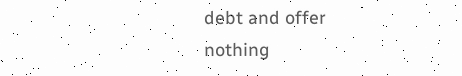debt and offer nothing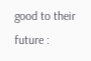good to their future :